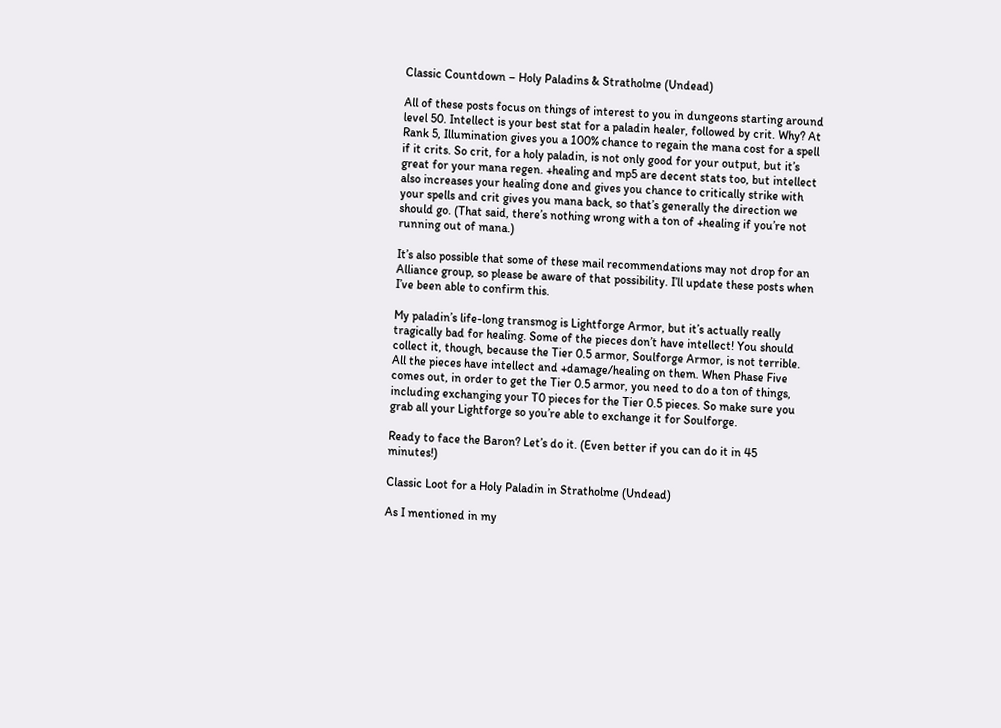Classic Countdown – Holy Paladins & Stratholme (Undead)

All of these posts focus on things of interest to you in dungeons starting around level 50. Intellect is your best stat for a paladin healer, followed by crit. Why? At Rank 5, Illumination gives you a 100% chance to regain the mana cost for a spell if it crits. So crit, for a holy paladin, is not only good for your output, but it’s great for your mana regen. +healing and mp5 are decent stats too, but intellect also increases your healing done and gives you chance to critically strike with your spells and crit gives you mana back, so that’s generally the direction we should go. (That said, there’s nothing wrong with a ton of +healing if you’re not running out of mana.)

It’s also possible that some of these mail recommendations may not drop for an Alliance group, so please be aware of that possibility. I’ll update these posts when I’ve been able to confirm this.

My paladin’s life-long transmog is Lightforge Armor, but it’s actually really tragically bad for healing. Some of the pieces don’t have intellect! You should collect it, though, because the Tier 0.5 armor, Soulforge Armor, is not terrible. All the pieces have intellect and +damage/healing on them. When Phase Five comes out, in order to get the Tier 0.5 armor, you need to do a ton of things, including exchanging your T0 pieces for the Tier 0.5 pieces. So make sure you grab all your Lightforge so you’re able to exchange it for Soulforge.

Ready to face the Baron? Let’s do it. (Even better if you can do it in 45 minutes!)

Classic Loot for a Holy Paladin in Stratholme (Undead)

As I mentioned in my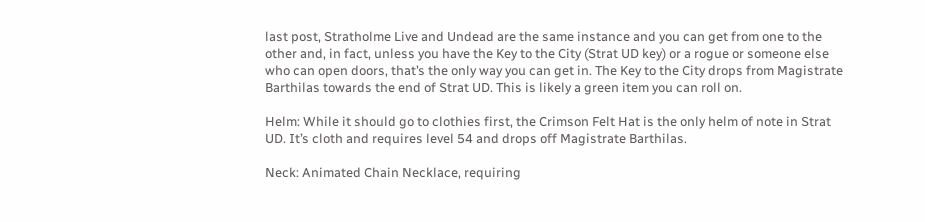last post, Stratholme Live and Undead are the same instance and you can get from one to the other and, in fact, unless you have the Key to the City (Strat UD key) or a rogue or someone else who can open doors, that’s the only way you can get in. The Key to the City drops from Magistrate Barthilas towards the end of Strat UD. This is likely a green item you can roll on.

Helm: While it should go to clothies first, the Crimson Felt Hat is the only helm of note in Strat UD. It’s cloth and requires level 54 and drops off Magistrate Barthilas.

Neck: Animated Chain Necklace, requiring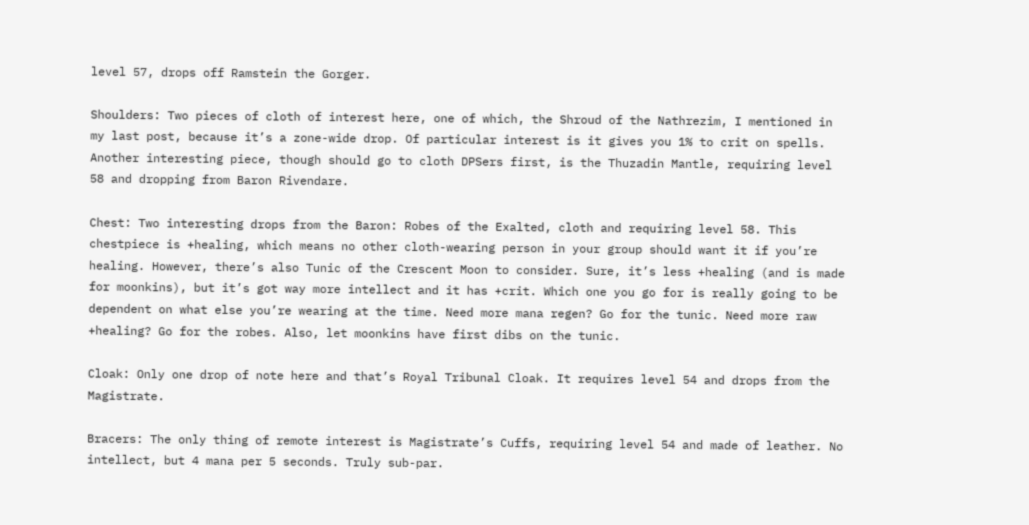level 57, drops off Ramstein the Gorger.

Shoulders: Two pieces of cloth of interest here, one of which, the Shroud of the Nathrezim, I mentioned in my last post, because it’s a zone-wide drop. Of particular interest is it gives you 1% to crit on spells. Another interesting piece, though should go to cloth DPSers first, is the Thuzadin Mantle, requiring level 58 and dropping from Baron Rivendare.

Chest: Two interesting drops from the Baron: Robes of the Exalted, cloth and requiring level 58. This chestpiece is +healing, which means no other cloth-wearing person in your group should want it if you’re healing. However, there’s also Tunic of the Crescent Moon to consider. Sure, it’s less +healing (and is made for moonkins), but it’s got way more intellect and it has +crit. Which one you go for is really going to be dependent on what else you’re wearing at the time. Need more mana regen? Go for the tunic. Need more raw +healing? Go for the robes. Also, let moonkins have first dibs on the tunic.

Cloak: Only one drop of note here and that’s Royal Tribunal Cloak. It requires level 54 and drops from the Magistrate.

Bracers: The only thing of remote interest is Magistrate’s Cuffs, requiring level 54 and made of leather. No intellect, but 4 mana per 5 seconds. Truly sub-par.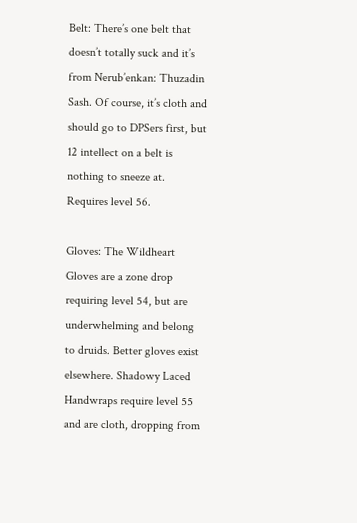Belt: There’s one belt that doesn’t totally suck and it’s from Nerub’enkan: Thuzadin Sash. Of course, it’s cloth and should go to DPSers first, but 12 intellect on a belt is nothing to sneeze at. Requires level 56.

Gloves: The Wildheart Gloves are a zone drop requiring level 54, but are underwhelming and belong to druids. Better gloves exist elsewhere. Shadowy Laced Handwraps require level 55 and are cloth, dropping from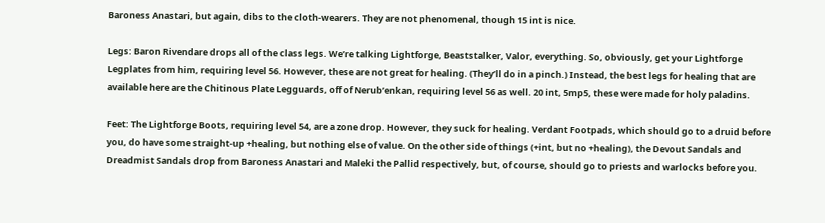Baroness Anastari, but again, dibs to the cloth-wearers. They are not phenomenal, though 15 int is nice.

Legs: Baron Rivendare drops all of the class legs. We’re talking Lightforge, Beaststalker, Valor, everything. So, obviously, get your Lightforge Legplates from him, requiring level 56. However, these are not great for healing. (They’ll do in a pinch.) Instead, the best legs for healing that are available here are the Chitinous Plate Legguards, off of Nerub’enkan, requiring level 56 as well. 20 int, 5mp5, these were made for holy paladins.

Feet: The Lightforge Boots, requiring level 54, are a zone drop. However, they suck for healing. Verdant Footpads, which should go to a druid before you, do have some straight-up +healing, but nothing else of value. On the other side of things (+int, but no +healing), the Devout Sandals and Dreadmist Sandals drop from Baroness Anastari and Maleki the Pallid respectively, but, of course, should go to priests and warlocks before you.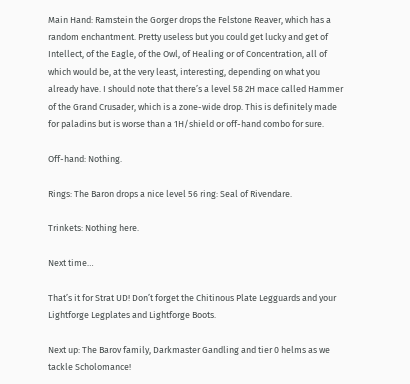Main Hand: Ramstein the Gorger drops the Felstone Reaver, which has a random enchantment. Pretty useless but you could get lucky and get of Intellect, of the Eagle, of the Owl, of Healing or of Concentration, all of which would be, at the very least, interesting, depending on what you already have. I should note that there’s a level 58 2H mace called Hammer of the Grand Crusader, which is a zone-wide drop. This is definitely made for paladins but is worse than a 1H/shield or off-hand combo for sure.

Off-hand: Nothing.

Rings: The Baron drops a nice level 56 ring: Seal of Rivendare.

Trinkets: Nothing here.

Next time…

That’s it for Strat UD! Don’t forget the Chitinous Plate Legguards and your Lightforge Legplates and Lightforge Boots.

Next up: The Barov family, Darkmaster Gandling and tier 0 helms as we tackle Scholomance!